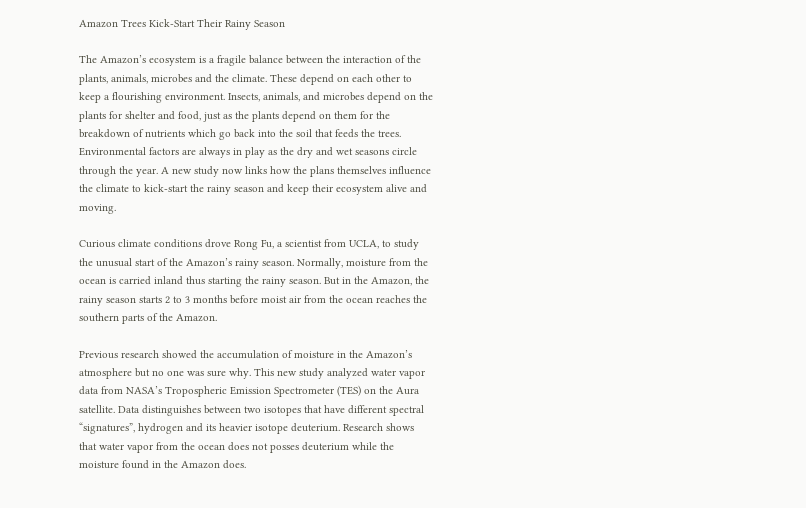Amazon Trees Kick-Start Their Rainy Season

The Amazon’s ecosystem is a fragile balance between the interaction of the plants, animals, microbes and the climate. These depend on each other to keep a flourishing environment. Insects, animals, and microbes depend on the plants for shelter and food, just as the plants depend on them for the breakdown of nutrients which go back into the soil that feeds the trees. Environmental factors are always in play as the dry and wet seasons circle through the year. A new study now links how the plans themselves influence the climate to kick-start the rainy season and keep their ecosystem alive and moving.

Curious climate conditions drove Rong Fu, a scientist from UCLA, to study the unusual start of the Amazon’s rainy season. Normally, moisture from the ocean is carried inland thus starting the rainy season. But in the Amazon, the rainy season starts 2 to 3 months before moist air from the ocean reaches the southern parts of the Amazon.

Previous research showed the accumulation of moisture in the Amazon’s atmosphere but no one was sure why. This new study analyzed water vapor data from NASA’s Tropospheric Emission Spectrometer (TES) on the Aura satellite. Data distinguishes between two isotopes that have different spectral “signatures”, hydrogen and its heavier isotope deuterium. Research shows that water vapor from the ocean does not posses deuterium while the moisture found in the Amazon does.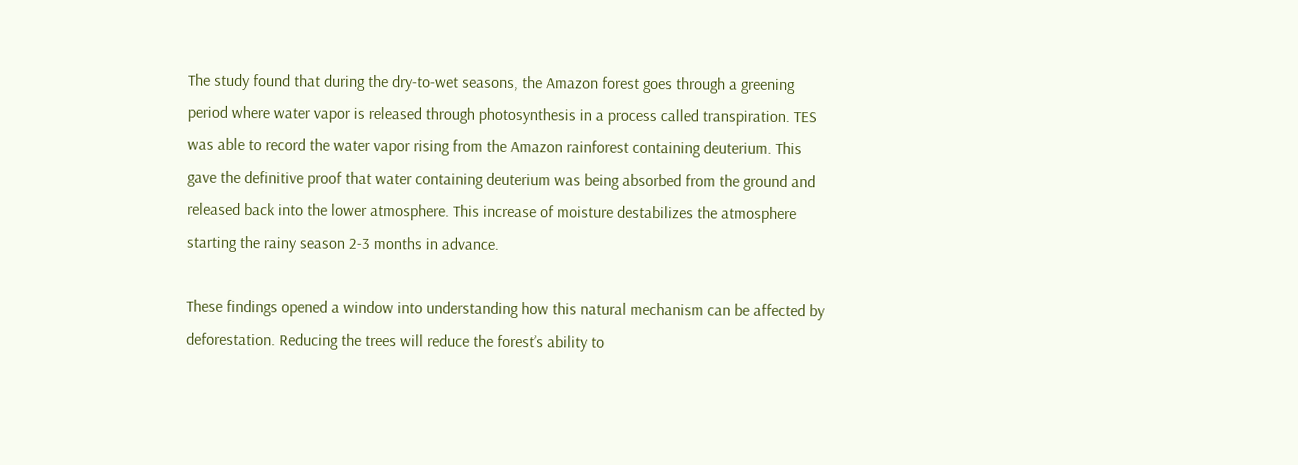The study found that during the dry-to-wet seasons, the Amazon forest goes through a greening period where water vapor is released through photosynthesis in a process called transpiration. TES was able to record the water vapor rising from the Amazon rainforest containing deuterium. This gave the definitive proof that water containing deuterium was being absorbed from the ground and released back into the lower atmosphere. This increase of moisture destabilizes the atmosphere starting the rainy season 2-3 months in advance.

These findings opened a window into understanding how this natural mechanism can be affected by deforestation. Reducing the trees will reduce the forest’s ability to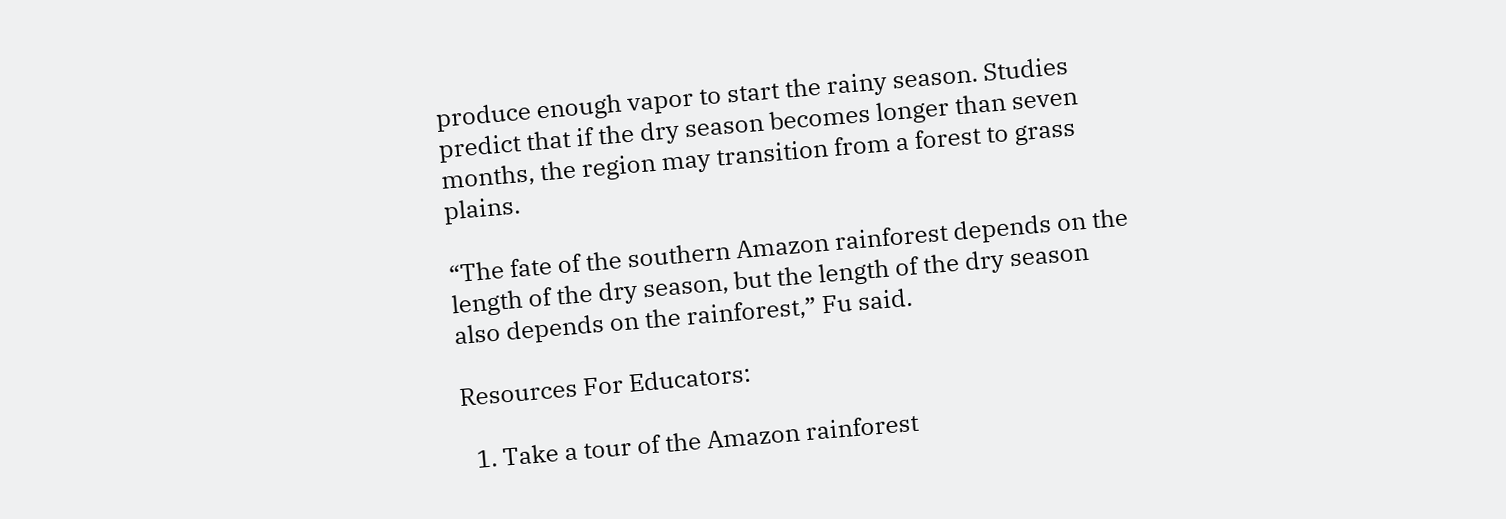produce enough vapor to start the rainy season. Studies predict that if the dry season becomes longer than seven months, the region may transition from a forest to grass plains.

“The fate of the southern Amazon rainforest depends on the length of the dry season, but the length of the dry season also depends on the rainforest,” Fu said.

Resources For Educators:

  1. Take a tour of the Amazon rainforest